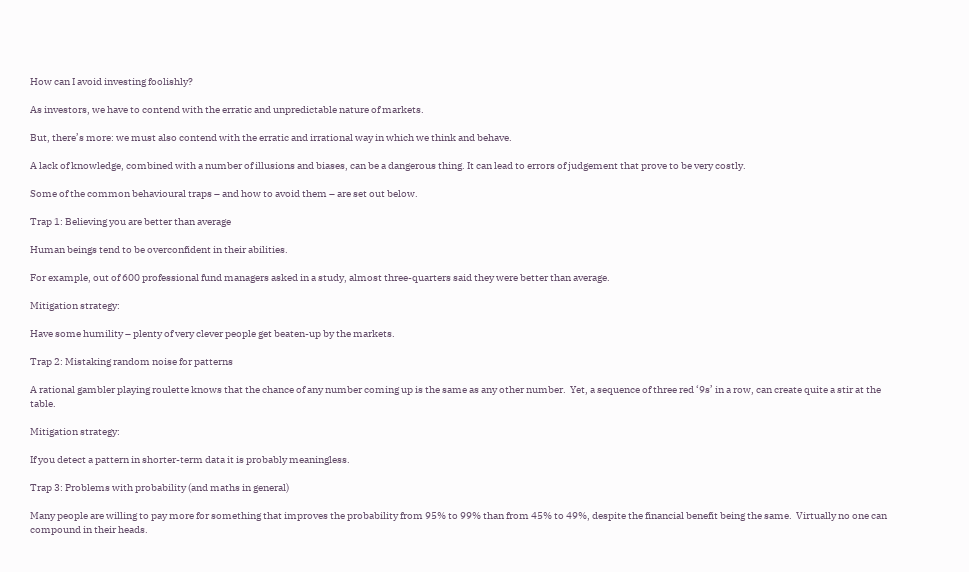How can I avoid investing foolishly?

As investors, we have to contend with the erratic and unpredictable nature of markets.

But, there’s more: we must also contend with the erratic and irrational way in which we think and behave.

A lack of knowledge, combined with a number of illusions and biases, can be a dangerous thing. It can lead to errors of judgement that prove to be very costly.

Some of the common behavioural traps – and how to avoid them – are set out below.

Trap 1: Believing you are better than average

Human beings tend to be overconfident in their abilities.

For example, out of 600 professional fund managers asked in a study, almost three-quarters said they were better than average.

Mitigation strategy:

Have some humility – plenty of very clever people get beaten-up by the markets.

Trap 2: Mistaking random noise for patterns

A rational gambler playing roulette knows that the chance of any number coming up is the same as any other number.  Yet, a sequence of three red ‘9s’ in a row, can create quite a stir at the table.

Mitigation strategy:

If you detect a pattern in shorter-term data it is probably meaningless.

Trap 3: Problems with probability (and maths in general)

Many people are willing to pay more for something that improves the probability from 95% to 99% than from 45% to 49%, despite the financial benefit being the same.  Virtually no one can compound in their heads.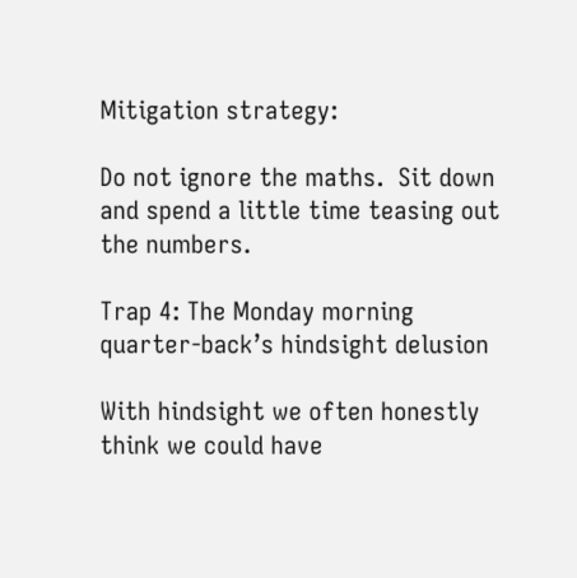Mitigation strategy:

Do not ignore the maths.  Sit down and spend a little time teasing out the numbers.

Trap 4: The Monday morning quarter-back’s hindsight delusion

With hindsight we often honestly think we could have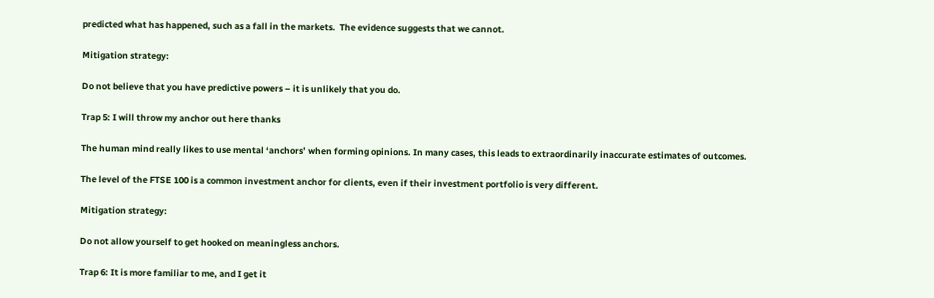predicted what has happened, such as a fall in the markets.  The evidence suggests that we cannot.

Mitigation strategy:

Do not believe that you have predictive powers – it is unlikely that you do.

Trap 5: I will throw my anchor out here thanks

The human mind really likes to use mental ‘anchors’ when forming opinions. In many cases, this leads to extraordinarily inaccurate estimates of outcomes.

The level of the FTSE 100 is a common investment anchor for clients, even if their investment portfolio is very different.

Mitigation strategy:

Do not allow yourself to get hooked on meaningless anchors.

Trap 6: It is more familiar to me, and I get it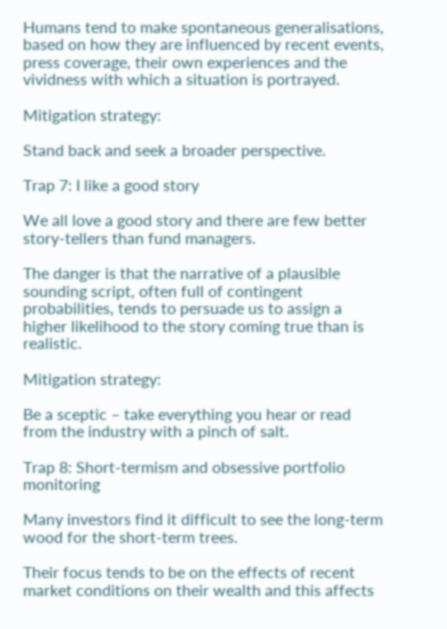Humans tend to make spontaneous generalisations, based on how they are influenced by recent events, press coverage, their own experiences and the vividness with which a situation is portrayed.

Mitigation strategy:

Stand back and seek a broader perspective.

Trap 7: I like a good story

We all love a good story and there are few better story-tellers than fund managers.

The danger is that the narrative of a plausible sounding script, often full of contingent probabilities, tends to persuade us to assign a higher likelihood to the story coming true than is realistic.

Mitigation strategy:

Be a sceptic – take everything you hear or read from the industry with a pinch of salt.

Trap 8: Short-termism and obsessive portfolio monitoring

Many investors find it difficult to see the long-term wood for the short-term trees.

Their focus tends to be on the effects of recent market conditions on their wealth and this affects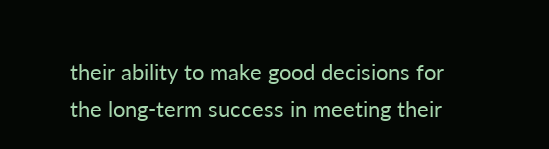their ability to make good decisions for the long-term success in meeting their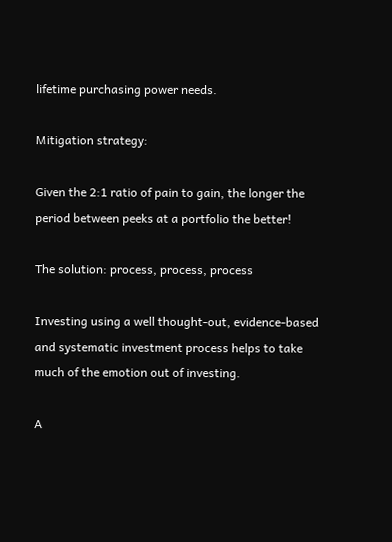lifetime purchasing power needs.

Mitigation strategy:

Given the 2:1 ratio of pain to gain, the longer the period between peeks at a portfolio the better!

The solution: process, process, process

Investing using a well thought-out, evidence-based and systematic investment process helps to take much of the emotion out of investing.

A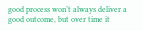good process won’t always deliver a good outcome, but over time it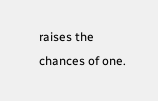raises the chances of one.